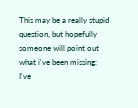This may be a really stupid question, but hopefully someone will point out what i've been missing:
I've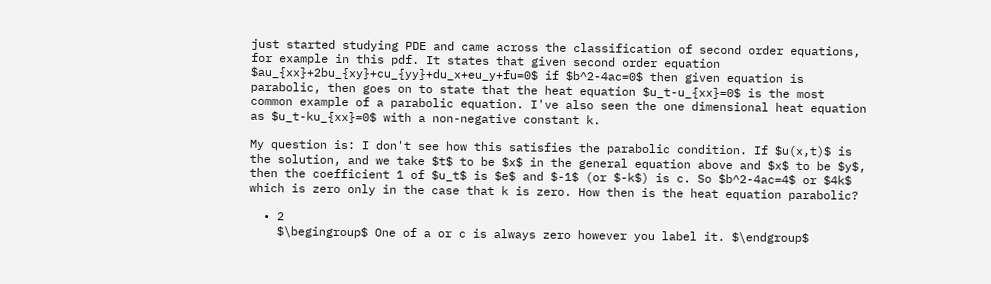just started studying PDE and came across the classification of second order equations, for example in this pdf. It states that given second order equation $au_{xx}+2bu_{xy}+cu_{yy}+du_x+eu_y+fu=0$ if $b^2-4ac=0$ then given equation is parabolic, then goes on to state that the heat equation $u_t-u_{xx}=0$ is the most common example of a parabolic equation. I've also seen the one dimensional heat equation as $u_t-ku_{xx}=0$ with a non-negative constant k.

My question is: I don't see how this satisfies the parabolic condition. If $u(x,t)$ is the solution, and we take $t$ to be $x$ in the general equation above and $x$ to be $y$, then the coefficient 1 of $u_t$ is $e$ and $-1$ (or $-k$) is c. So $b^2-4ac=4$ or $4k$ which is zero only in the case that k is zero. How then is the heat equation parabolic?

  • 2
    $\begingroup$ One of a or c is always zero however you label it. $\endgroup$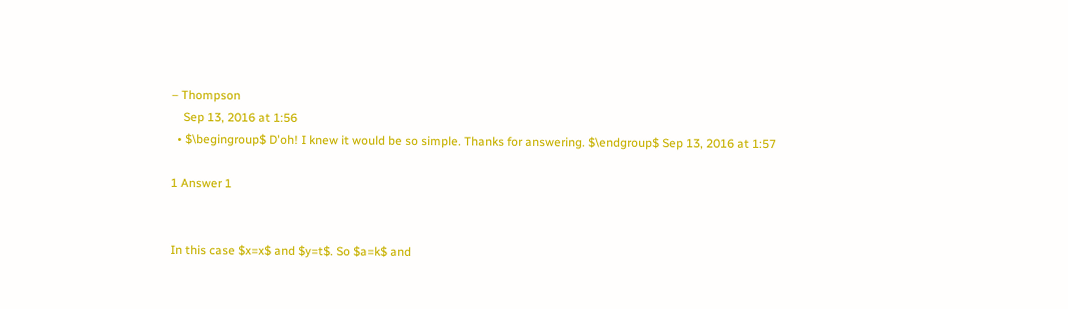– Thompson
    Sep 13, 2016 at 1:56
  • $\begingroup$ D'oh! I knew it would be so simple. Thanks for answering. $\endgroup$ Sep 13, 2016 at 1:57

1 Answer 1


In this case $x=x$ and $y=t$. So $a=k$ and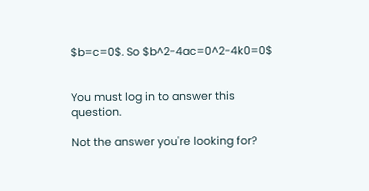$b=c=0$. So $b^2-4ac=0^2-4k0=0$


You must log in to answer this question.

Not the answer you're looking for?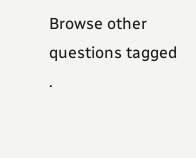Browse other questions tagged .